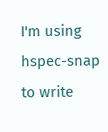I'm using hspec-snap
to write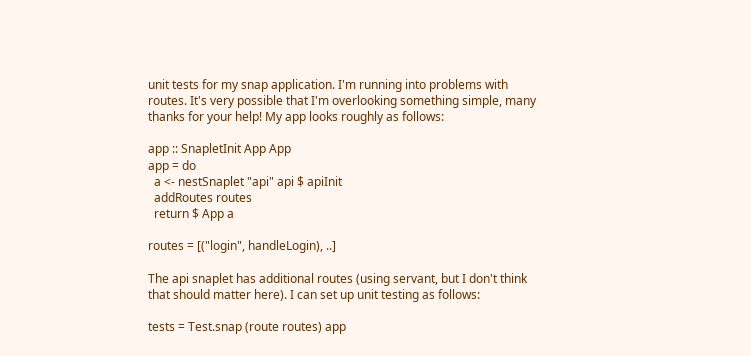unit tests for my snap application. I'm running into problems with
routes. It's very possible that I'm overlooking something simple, many
thanks for your help! My app looks roughly as follows:

app :: SnapletInit App App
app = do
  a <- nestSnaplet "api" api $ apiInit
  addRoutes routes
  return $ App a

routes = [("login", handleLogin), ..]

The api snaplet has additional routes (using servant, but I don't think
that should matter here). I can set up unit testing as follows:

tests = Test.snap (route routes) app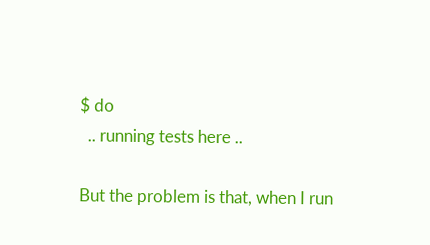$ do
  .. running tests here ..

But the problem is that, when I run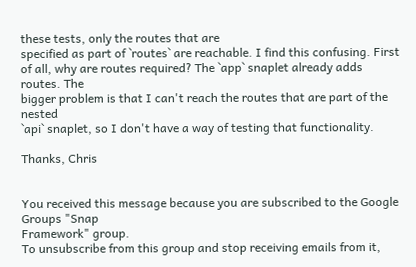these tests, only the routes that are
specified as part of `routes` are reachable. I find this confusing. First
of all, why are routes required? The `app` snaplet already adds routes. The
bigger problem is that I can't reach the routes that are part of the nested
`api` snaplet, so I don't have a way of testing that functionality.

Thanks, Chris


You received this message because you are subscribed to the Google Groups "Snap
Framework" group.
To unsubscribe from this group and stop receiving emails from it,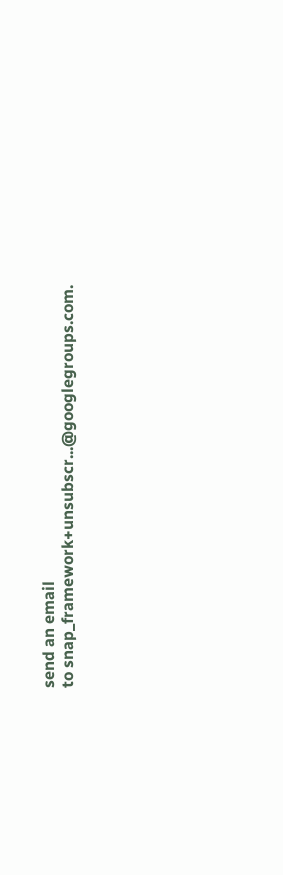send an email
to snap_framework+unsubscr...@googlegroups.com.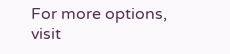For more options, visit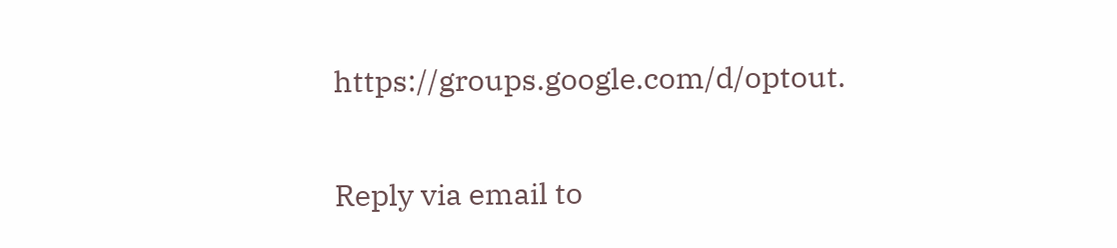https://groups.google.com/d/optout.

Reply via email to